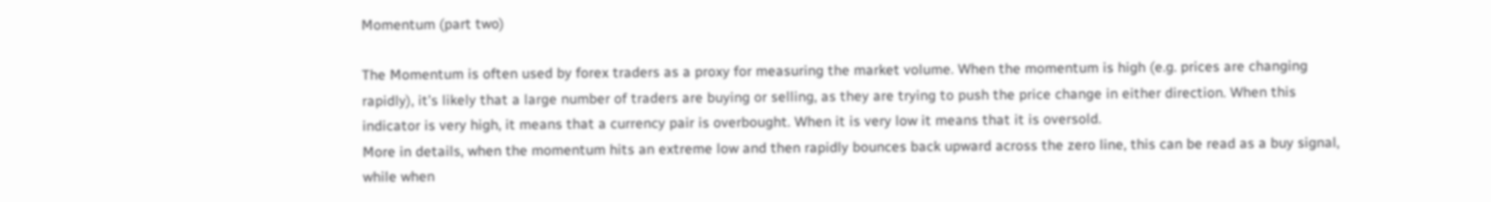Momentum (part two)

The Momentum is often used by forex traders as a proxy for measuring the market volume. When the momentum is high (e.g. prices are changing rapidly), it’s likely that a large number of traders are buying or selling, as they are trying to push the price change in either direction. When this indicator is very high, it means that a currency pair is overbought. When it is very low it means that it is oversold.
More in details, when the momentum hits an extreme low and then rapidly bounces back upward across the zero line, this can be read as a buy signal, while when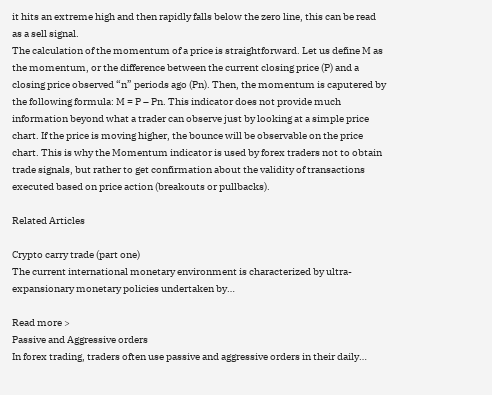it hits an extreme high and then rapidly falls below the zero line, this can be read as a sell signal.
The calculation of the momentum of a price is straightforward. Let us define M as the momentum, or the difference between the current closing price (P) and a closing price observed “n” periods ago (Pn). Then, the momentum is caputered by the following formula: M = P – Pn. This indicator does not provide much information beyond what a trader can observe just by looking at a simple price chart. If the price is moving higher, the bounce will be observable on the price chart. This is why the Momentum indicator is used by forex traders not to obtain trade signals, but rather to get confirmation about the validity of transactions executed based on price action (breakouts or pullbacks).

Related Articles

Crypto carry trade (part one)
The current international monetary environment is characterized by ultra-expansionary monetary policies undertaken by…

Read more >
Passive and Aggressive orders
In forex trading, traders often use passive and aggressive orders in their daily…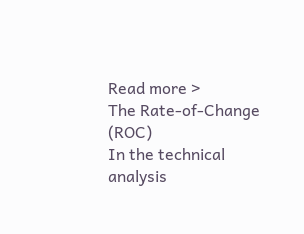Read more >
The Rate-of-Change (ROC)
In the technical analysis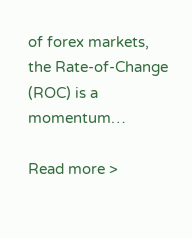of forex markets, the Rate-of-Change (ROC) is a momentum…

Read more >